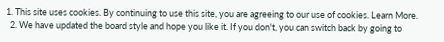1. This site uses cookies. By continuing to use this site, you are agreeing to our use of cookies. Learn More.
  2. We have updated the board style and hope you like it. If you don't, you can switch back by going to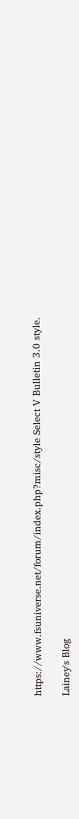https://www.fsuniverse.net/forum/index.php?misc/style Select V Bulletin 3.0 style.

Lainey's Blog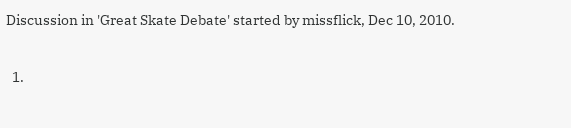Discussion in 'Great Skate Debate' started by missflick, Dec 10, 2010.

  1.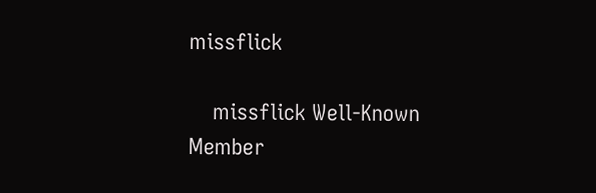missflick

    missflick Well-Known Member